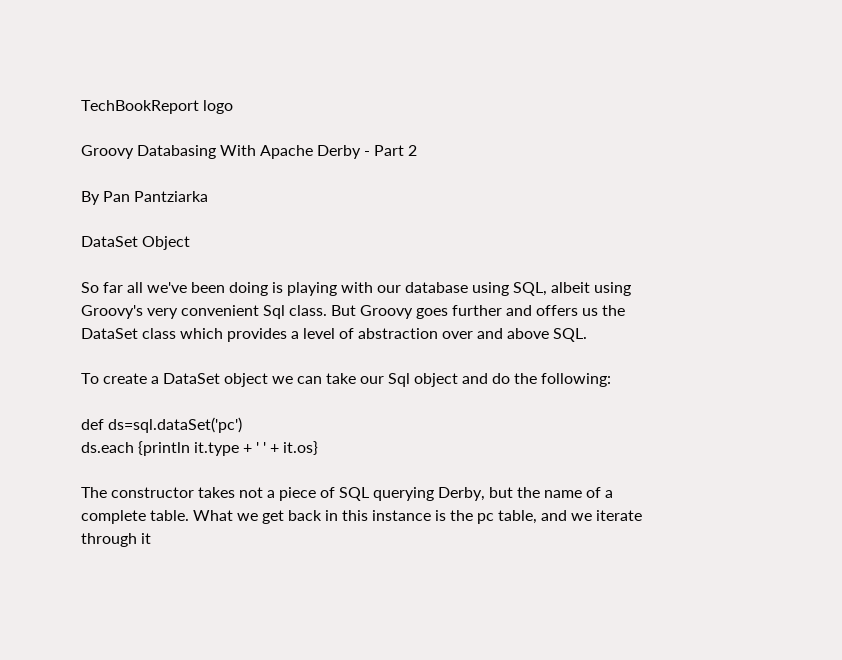TechBookReport logo

Groovy Databasing With Apache Derby - Part 2

By Pan Pantziarka

DataSet Object

So far all we've been doing is playing with our database using SQL, albeit using Groovy's very convenient Sql class. But Groovy goes further and offers us the DataSet class which provides a level of abstraction over and above SQL.

To create a DataSet object we can take our Sql object and do the following:

def ds=sql.dataSet('pc')
ds.each {println it.type + ' ' + it.os}

The constructor takes not a piece of SQL querying Derby, but the name of a complete table. What we get back in this instance is the pc table, and we iterate through it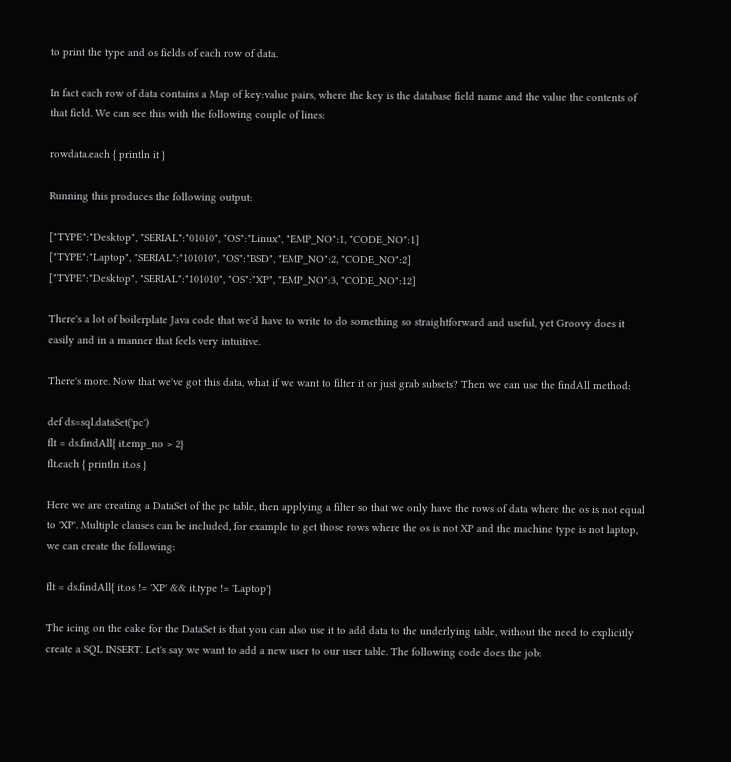to print the type and os fields of each row of data.

In fact each row of data contains a Map of key:value pairs, where the key is the database field name and the value the contents of that field. We can see this with the following couple of lines:

rowdata.each { println it }

Running this produces the following output:

["TYPE":"Desktop", "SERIAL":"01010", "OS":"Linux", "EMP_NO":1, "CODE_NO":1]
["TYPE":"Laptop", "SERIAL":"101010", "OS":"BSD", "EMP_NO":2, "CODE_NO":2]
["TYPE":"Desktop", "SERIAL":"101010", "OS":"XP", "EMP_NO":3, "CODE_NO":12]

There's a lot of boilerplate Java code that we'd have to write to do something so straightforward and useful, yet Groovy does it easily and in a manner that feels very intuitive.

There's more. Now that we've got this data, what if we want to filter it or just grab subsets? Then we can use the findAll method:

def ds=sql.dataSet('pc')
flt = ds.findAll{ it.emp_no > 2}
flt.each { println it.os }

Here we are creating a DataSet of the pc table, then applying a filter so that we only have the rows of data where the os is not equal to 'XP'. Multiple clauses can be included, for example to get those rows where the os is not XP and the machine type is not laptop, we can create the following:

flt = ds.findAll{ it.os != 'XP' && it.type != 'Laptop'}

The icing on the cake for the DataSet is that you can also use it to add data to the underlying table, without the need to explicitly create a SQL INSERT. Let's say we want to add a new user to our user table. The following code does the job: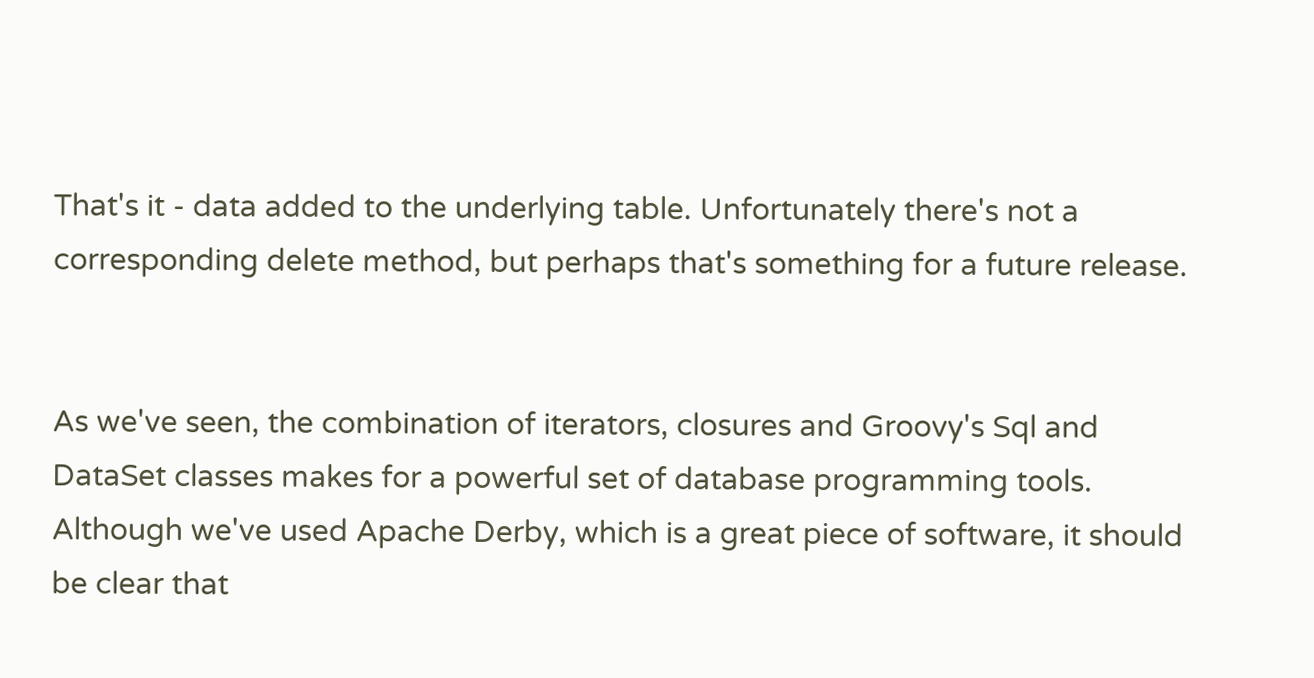That's it - data added to the underlying table. Unfortunately there's not a corresponding delete method, but perhaps that's something for a future release.


As we've seen, the combination of iterators, closures and Groovy's Sql and DataSet classes makes for a powerful set of database programming tools. Although we've used Apache Derby, which is a great piece of software, it should be clear that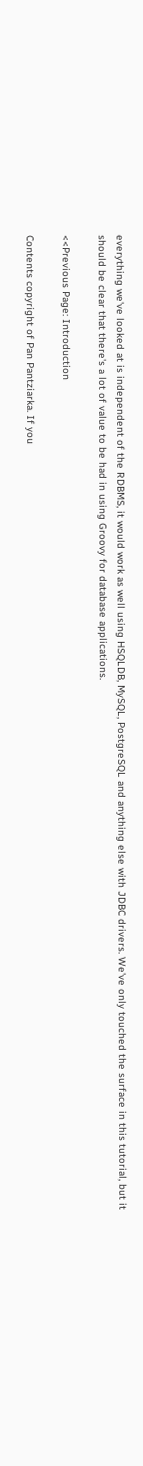everything we've looked at is independent of the RDBMS, it would work as well using HSQLDB, MySQL, PostgreSQL and anything else with JDBC drivers. We've only touched the surface in this tutorial, but it should be clear that there's a lot of value to be had in using Groovy for database applications.

<<Previous Page: Introduction

Contents copyright of Pan Pantziarka. If you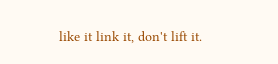like it link it, don't lift it.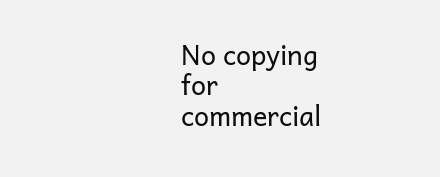No copying for commercial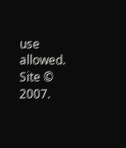use allowed. Site © 2007.